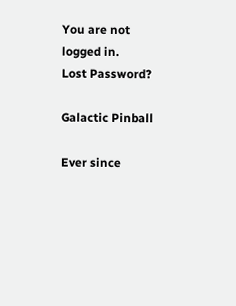You are not logged in.
Lost Password?

Galactic Pinball

Ever since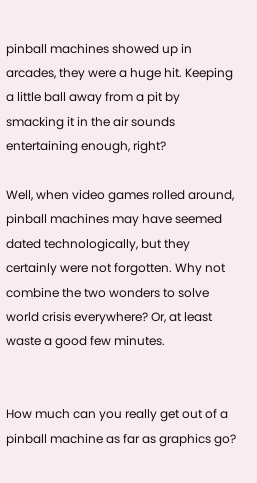pinball machines showed up in arcades, they were a huge hit. Keeping a little ball away from a pit by smacking it in the air sounds entertaining enough, right?

Well, when video games rolled around, pinball machines may have seemed dated technologically, but they certainly were not forgotten. Why not combine the two wonders to solve world crisis everywhere? Or, at least waste a good few minutes.


How much can you really get out of a pinball machine as far as graphics go?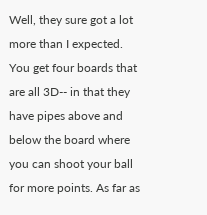Well, they sure got a lot more than I expected. You get four boards that are all 3D-- in that they have pipes above and below the board where you can shoot your ball for more points. As far as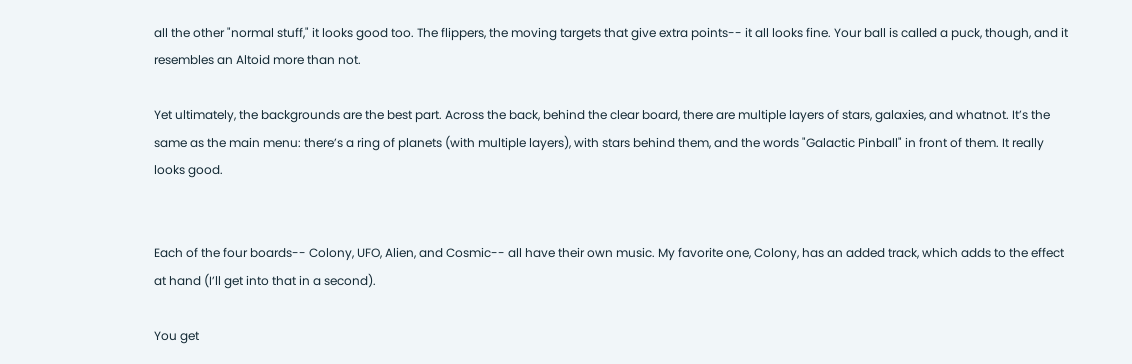all the other "normal stuff," it looks good too. The flippers, the moving targets that give extra points-- it all looks fine. Your ball is called a puck, though, and it resembles an Altoid more than not.

Yet ultimately, the backgrounds are the best part. Across the back, behind the clear board, there are multiple layers of stars, galaxies, and whatnot. It’s the same as the main menu: there’s a ring of planets (with multiple layers), with stars behind them, and the words "Galactic Pinball" in front of them. It really looks good.


Each of the four boards-- Colony, UFO, Alien, and Cosmic-- all have their own music. My favorite one, Colony, has an added track, which adds to the effect at hand (I’ll get into that in a second).

You get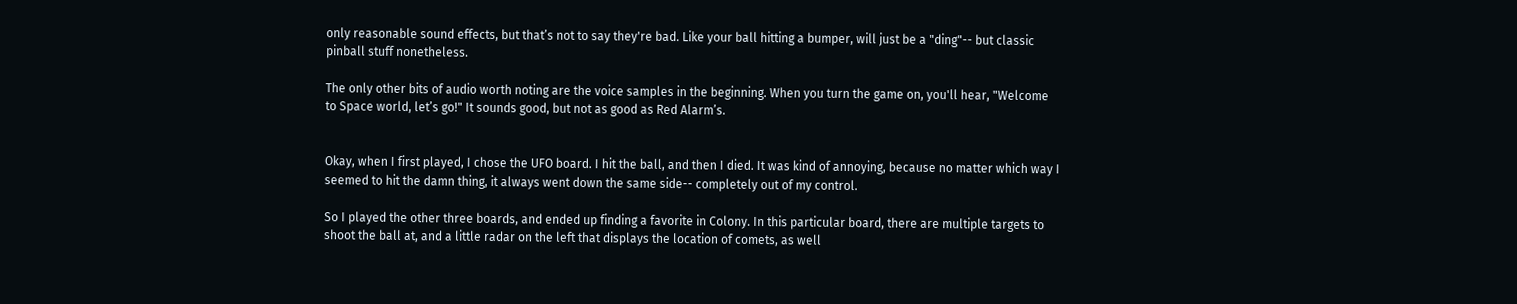only reasonable sound effects, but that’s not to say they're bad. Like your ball hitting a bumper, will just be a "ding"-- but classic pinball stuff nonetheless.

The only other bits of audio worth noting are the voice samples in the beginning. When you turn the game on, you'll hear, "Welcome to Space world, let’s go!" It sounds good, but not as good as Red Alarm’s.


Okay, when I first played, I chose the UFO board. I hit the ball, and then I died. It was kind of annoying, because no matter which way I seemed to hit the damn thing, it always went down the same side-- completely out of my control.

So I played the other three boards, and ended up finding a favorite in Colony. In this particular board, there are multiple targets to shoot the ball at, and a little radar on the left that displays the location of comets, as well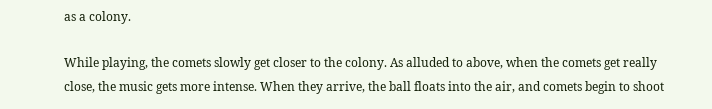as a colony.

While playing, the comets slowly get closer to the colony. As alluded to above, when the comets get really close, the music gets more intense. When they arrive, the ball floats into the air, and comets begin to shoot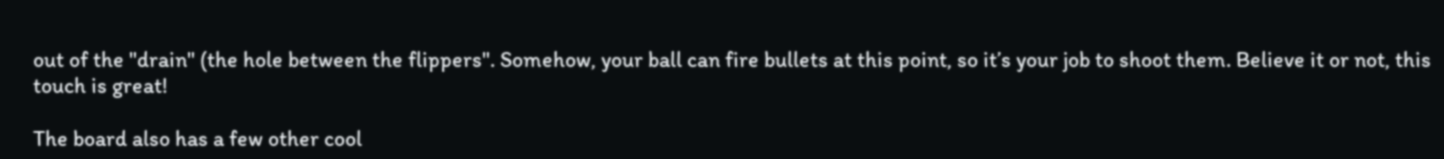out of the "drain" (the hole between the flippers". Somehow, your ball can fire bullets at this point, so it’s your job to shoot them. Believe it or not, this touch is great!

The board also has a few other cool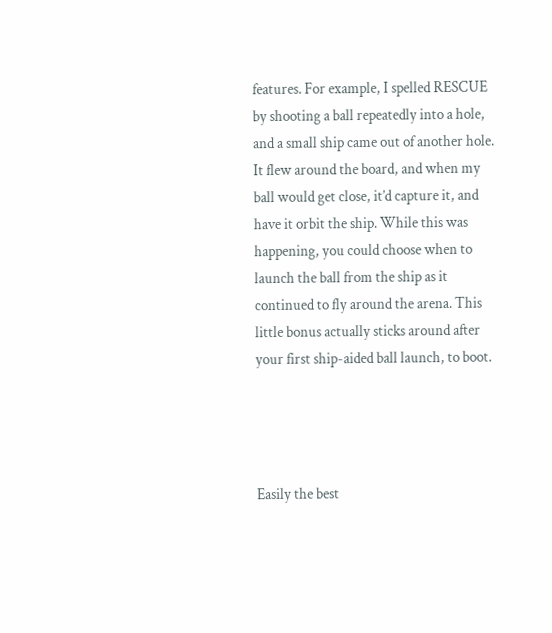features. For example, I spelled RESCUE by shooting a ball repeatedly into a hole, and a small ship came out of another hole. It flew around the board, and when my ball would get close, it’d capture it, and have it orbit the ship. While this was happening, you could choose when to launch the ball from the ship as it continued to fly around the arena. This little bonus actually sticks around after your first ship-aided ball launch, to boot.




Easily the best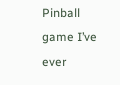Pinball game I’ve ever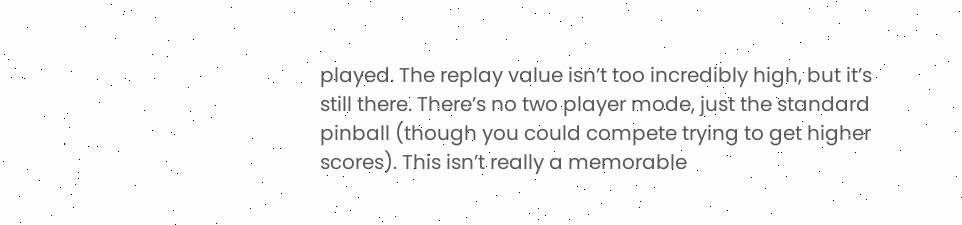played. The replay value isn’t too incredibly high, but it’s still there. There’s no two player mode, just the standard pinball (though you could compete trying to get higher scores). This isn’t really a memorable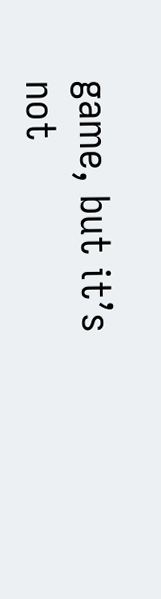game, but it’s not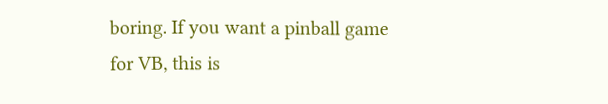boring. If you want a pinball game for VB, this is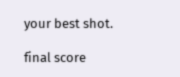your best shot.

final score